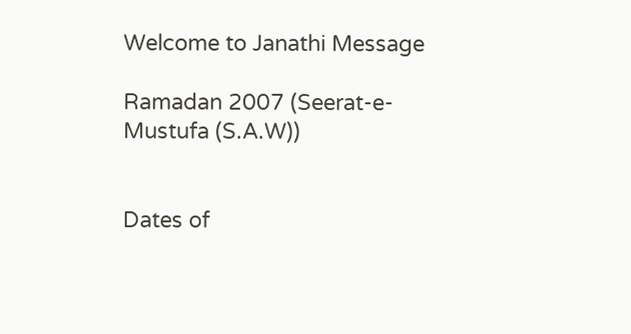Welcome to Janathi Message

Ramadan 2007 (Seerat-e-Mustufa (S.A.W))


Dates of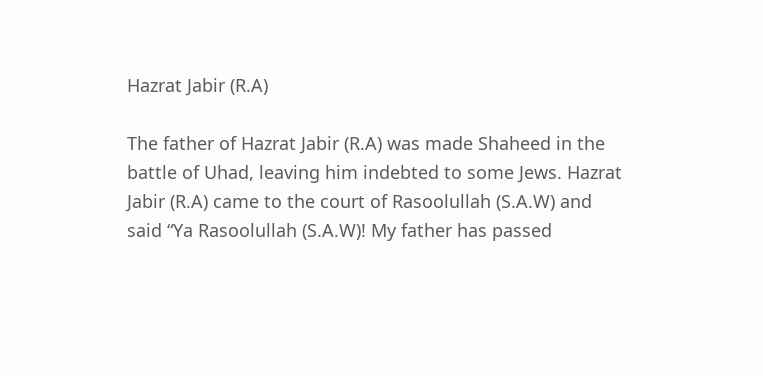Hazrat Jabir (R.A)

The father of Hazrat Jabir (R.A) was made Shaheed in the battle of Uhad, leaving him indebted to some Jews. Hazrat Jabir (R.A) came to the court of Rasoolullah (S.A.W) and said “Ya Rasoolullah (S.A.W)! My father has passed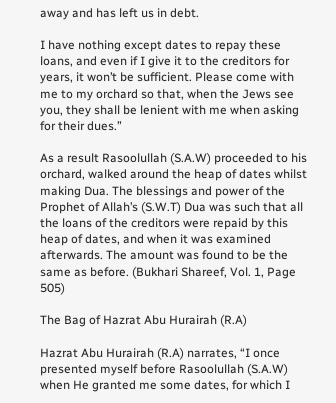away and has left us in debt.

I have nothing except dates to repay these loans, and even if I give it to the creditors for years, it won’t be sufficient. Please come with me to my orchard so that, when the Jews see you, they shall be lenient with me when asking for their dues.”

As a result Rasoolullah (S.A.W) proceeded to his orchard, walked around the heap of dates whilst making Dua. The blessings and power of the Prophet of Allah’s (S.W.T) Dua was such that all the loans of the creditors were repaid by this heap of dates, and when it was examined afterwards. The amount was found to be the same as before. (Bukhari Shareef, Vol. 1, Page 505)

The Bag of Hazrat Abu Hurairah (R.A)

Hazrat Abu Hurairah (R.A) narrates, “I once presented myself before Rasoolullah (S.A.W) when He granted me some dates, for which I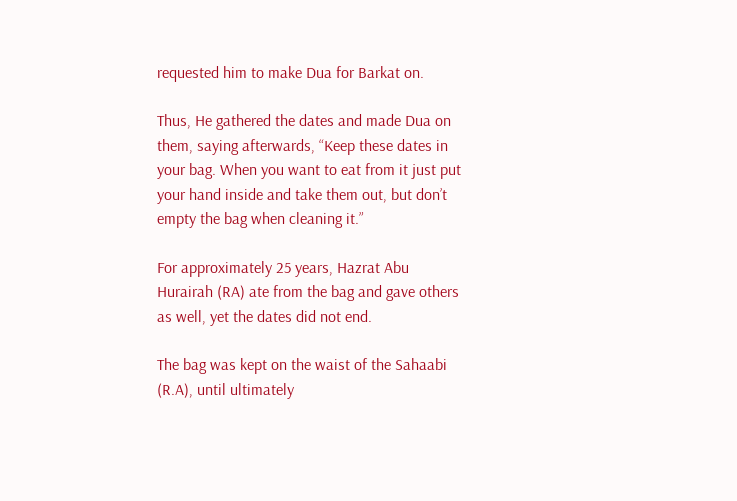requested him to make Dua for Barkat on.

Thus, He gathered the dates and made Dua on them, saying afterwards, “Keep these dates in your bag. When you want to eat from it just put your hand inside and take them out, but don’t empty the bag when cleaning it.”

For approximately 25 years, Hazrat Abu Hurairah (RA) ate from the bag and gave others as well, yet the dates did not end.

The bag was kept on the waist of the Sahaabi (R.A), until ultimately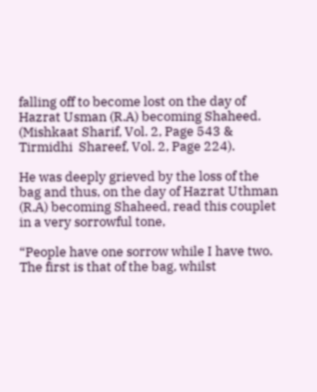falling off to become lost on the day of Hazrat Usman (R.A) becoming Shaheed. (Mishkaat Sharif, Vol. 2, Page 543 & Tirmidhi  Shareef, Vol. 2, Page 224).

He was deeply grieved by the loss of the bag and thus, on the day of Hazrat Uthman (R.A) becoming Shaheed, read this couplet in a very sorrowful tone,

“People have one sorrow while I have two. The first is that of the bag, whilst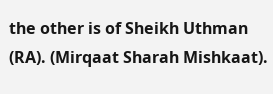the other is of Sheikh Uthman (RA). (Mirqaat Sharah Mishkaat).